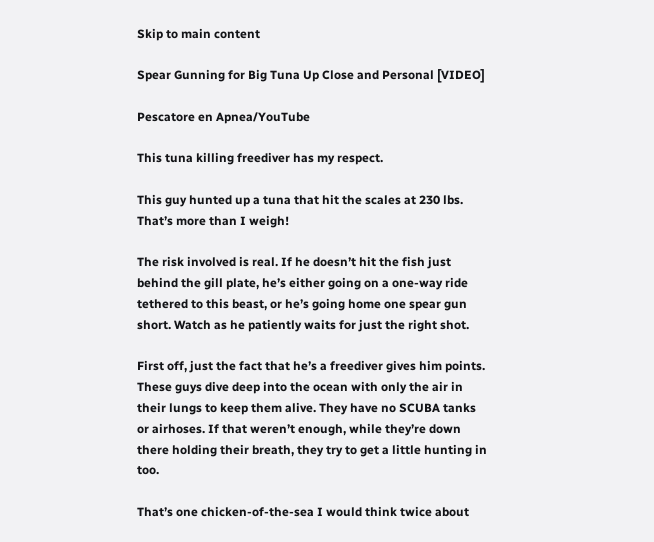Skip to main content

Spear Gunning for Big Tuna Up Close and Personal [VIDEO]

Pescatore en Apnea/YouTube

This tuna killing freediver has my respect.

This guy hunted up a tuna that hit the scales at 230 lbs. That’s more than I weigh!

The risk involved is real. If he doesn’t hit the fish just behind the gill plate, he’s either going on a one-way ride tethered to this beast, or he’s going home one spear gun short. Watch as he patiently waits for just the right shot.

First off, just the fact that he’s a freediver gives him points. These guys dive deep into the ocean with only the air in their lungs to keep them alive. They have no SCUBA tanks or airhoses. If that weren’t enough, while they’re down there holding their breath, they try to get a little hunting in too.

That’s one chicken-of-the-sea I would think twice about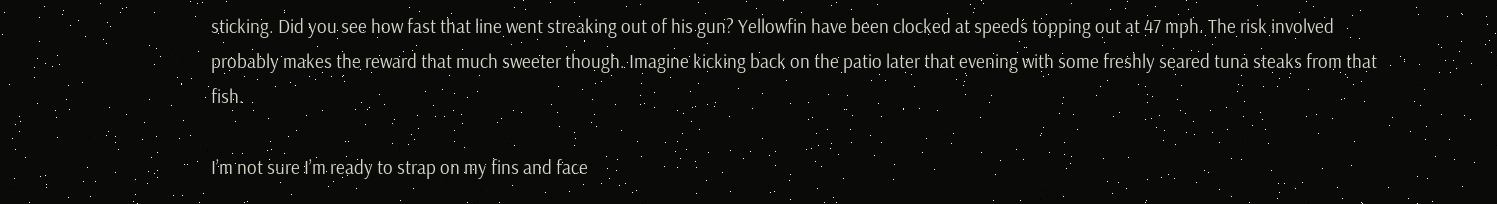sticking. Did you see how fast that line went streaking out of his gun? Yellowfin have been clocked at speeds topping out at 47 mph. The risk involved probably makes the reward that much sweeter though. Imagine kicking back on the patio later that evening with some freshly seared tuna steaks from that fish.

I’m not sure I’m ready to strap on my fins and face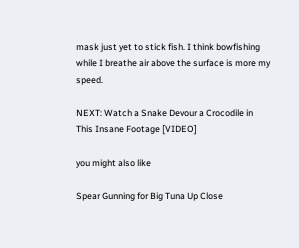mask just yet to stick fish. I think bowfishing while I breathe air above the surface is more my speed.

NEXT: Watch a Snake Devour a Crocodile in This Insane Footage [VIDEO]

you might also like

Spear Gunning for Big Tuna Up Close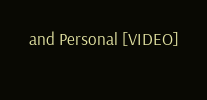and Personal [VIDEO]